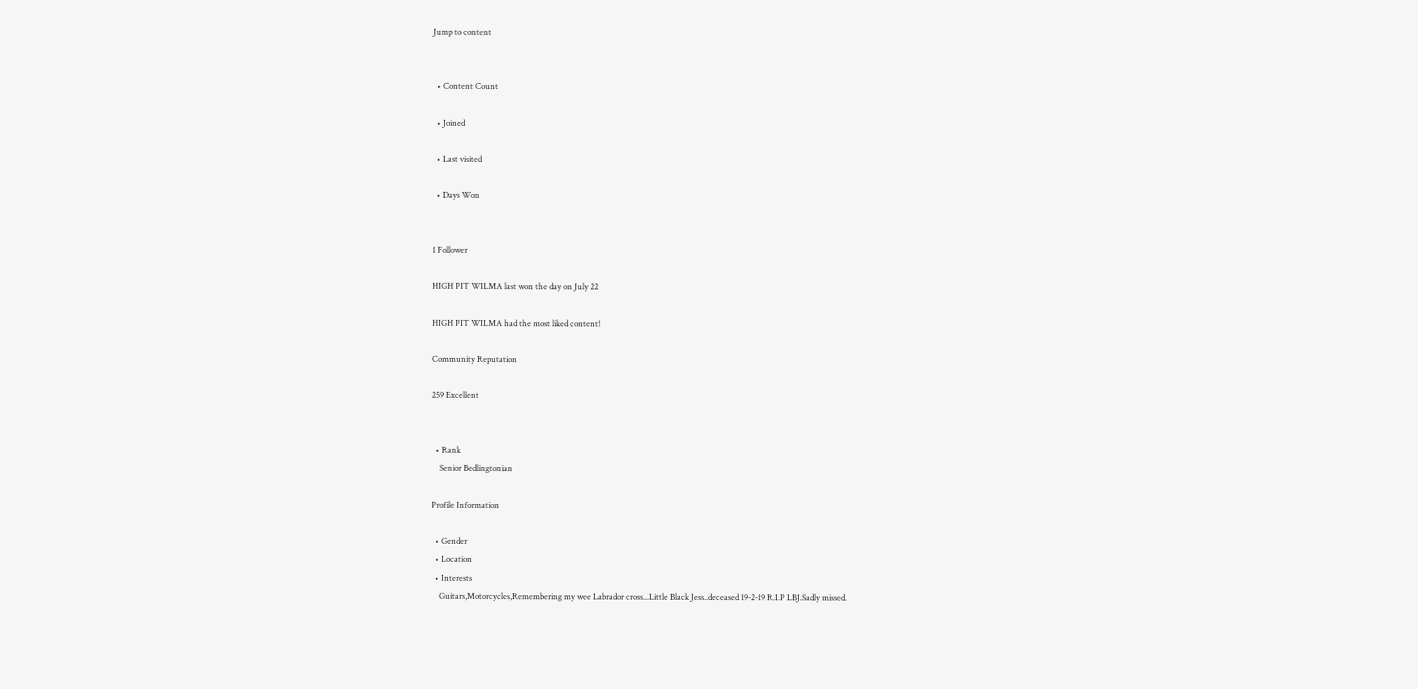Jump to content


  • Content Count

  • Joined

  • Last visited

  • Days Won


1 Follower

HIGH PIT WILMA last won the day on July 22

HIGH PIT WILMA had the most liked content!

Community Reputation

259 Excellent


  • Rank
    Senior Bedlingtonian

Profile Information

  • Gender
  • Location
  • Interests
    Guitars,Motorcycles,Remembering my wee Labrador cross...Little Black Jess..deceased 19-2-19 R.I.P LBJ.Sadly missed.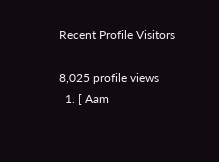Recent Profile Visitors

8,025 profile views
  1. [ Aam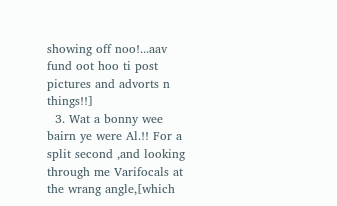showing off noo!...aav fund oot hoo ti post pictures and advorts n things!!]
  3. Wat a bonny wee bairn ye were Al.!! For a split second ,and looking through me Varifocals at the wrang angle,[which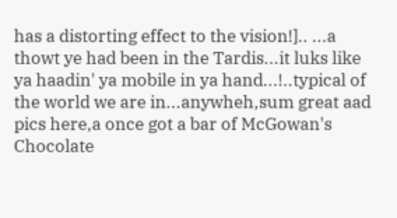has a distorting effect to the vision!].. ...a thowt ye had been in the Tardis...it luks like ya haadin' ya mobile in ya hand...!..typical of the world we are in...anywheh,sum great aad pics here,a once got a bar of McGowan's Chocolate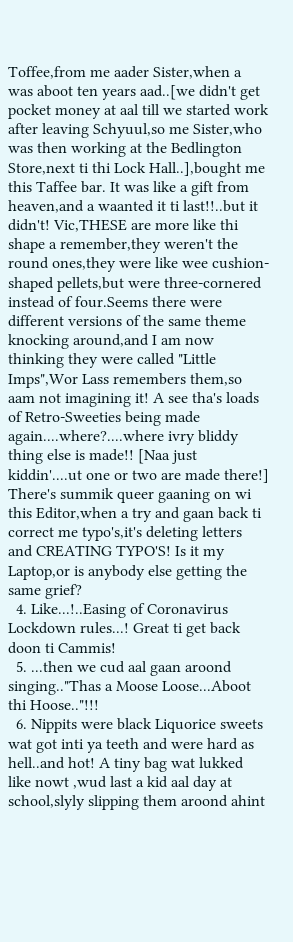Toffee,from me aader Sister,when a was aboot ten years aad..[we didn't get pocket money at aal till we started work after leaving Schyuul,so me Sister,who was then working at the Bedlington Store,next ti thi Lock Hall..],bought me this Taffee bar. It was like a gift from heaven,and a waanted it ti last!!..but it didn't! Vic,THESE are more like thi shape a remember,they weren't the round ones,they were like wee cushion-shaped pellets,but were three-cornered instead of four.Seems there were different versions of the same theme knocking around,and I am now thinking they were called "Little Imps",Wor Lass remembers them,so aam not imagining it! A see tha's loads of Retro-Sweeties being made again....where?....where ivry bliddy thing else is made!! [Naa just kiddin'....ut one or two are made there!] There's summik queer gaaning on wi this Editor,when a try and gaan back ti correct me typo's,it's deleting letters and CREATING TYPO'S! Is it my Laptop,or is anybody else getting the same grief?
  4. Like...!..Easing of Coronavirus Lockdown rules...! Great ti get back doon ti Cammis!
  5. ...then we cud aal gaan aroond singing.."Thas a Moose Loose...Aboot thi Hoose.."!!!
  6. Nippits were black Liquorice sweets wat got inti ya teeth and were hard as hell..and hot! A tiny bag wat lukked like nowt ,wud last a kid aal day at school,slyly slipping them aroond ahint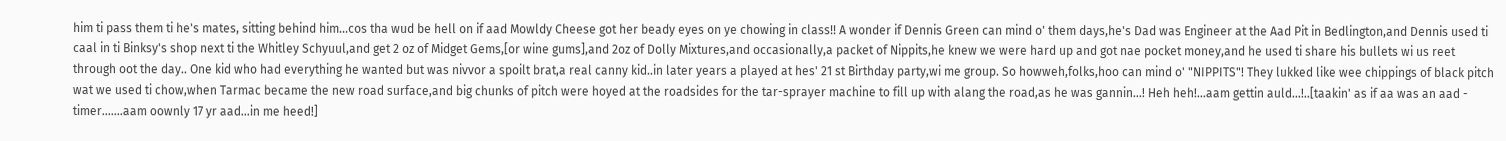him ti pass them ti he's mates, sitting behind him...cos tha wud be hell on if aad Mowldy Cheese got her beady eyes on ye chowing in class!! A wonder if Dennis Green can mind o' them days,he's Dad was Engineer at the Aad Pit in Bedlington,and Dennis used ti caal in ti Binksy's shop next ti the Whitley Schyuul,and get 2 oz of Midget Gems,[or wine gums],and 2oz of Dolly Mixtures,and occasionally,a packet of Nippits,he knew we were hard up and got nae pocket money,and he used ti share his bullets wi us reet through oot the day.. One kid who had everything he wanted but was nivvor a spoilt brat,a real canny kid..in later years a played at hes' 21 st Birthday party,wi me group. So howweh,folks,hoo can mind o' "NIPPITS"! They lukked like wee chippings of black pitch wat we used ti chow,when Tarmac became the new road surface,and big chunks of pitch were hoyed at the roadsides for the tar-sprayer machine to fill up with alang the road,as he was gannin...! Heh heh!...aam gettin auld...!..[taakin' as if aa was an aad - timer.......aam oownly 17 yr aad...in me heed!]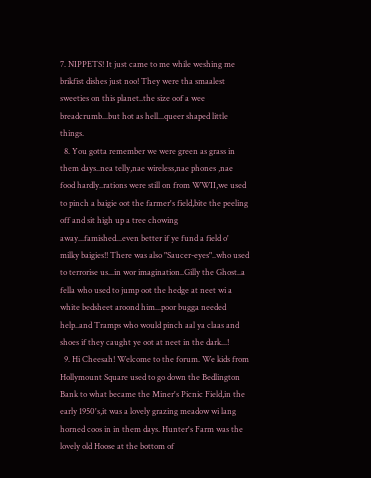7. NIPPETS! It just came to me while weshing me brikfist dishes just noo! They were tha smaalest sweeties on this planet..the size oof a wee breadcrumb...but hot as hell...queer shaped little things.
  8. You gotta remember we were green as grass in them days..nea telly,nae wireless,nae phones ,nae food hardly..rations were still on from WWII,we used to pinch a baigie oot the farmer's field,bite the peeling off and sit high up a tree chowing away...famished...even better if ye fund a field o' milky baigies!! There was also "Saucer-eyes"..who used to terrorise us...in wor imagination..Gilly the Ghost..a fella who used to jump oot the hedge at neet wi a white bedsheet aroond him...poor bugga needed help..and Tramps who would pinch aal ya claas and shoes if they caught ye oot at neet in the dark...!
  9. Hi Cheesah! Welcome to the forum. We kids from Hollymount Square used to go down the Bedlington Bank to what became the Miner's Picnic Field,in the early 1950's,it was a lovely grazing meadow wi lang horned coos in in them days. Hunter's Farm was the lovely old Hoose at the bottom of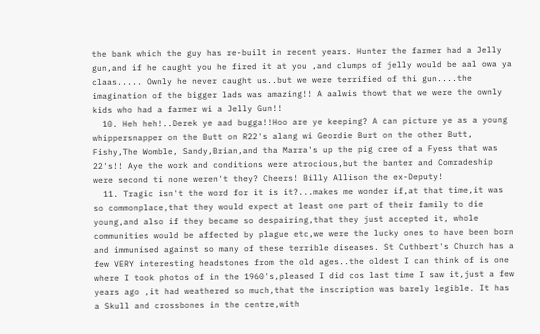the bank which the guy has re-built in recent years. Hunter the farmer had a Jelly gun,and if he caught you he fired it at you ,and clumps of jelly would be aal owa ya claas..... Ownly he never caught us..but we were terrified of thi gun....the imagination of the bigger lads was amazing!! A aalwis thowt that we were the ownly kids who had a farmer wi a Jelly Gun!!
  10. Heh heh!..Derek ye aad bugga!!Hoo are ye keeping? A can picture ye as a young whippersnapper on the Butt on R22's alang wi Geordie Burt on the other Butt, Fishy,The Womble, Sandy,Brian,and tha Marra's up the pig cree of a Fyess that was 22's!! Aye the work and conditions were atrocious,but the banter and Comradeship were second ti none weren't they? Cheers! Billy Allison the ex-Deputy!
  11. Tragic isn't the word for it is it?...makes me wonder if,at that time,it was so commonplace,that they would expect at least one part of their family to die young,and also if they became so despairing,that they just accepted it, whole communities would be affected by plague etc,we were the lucky ones to have been born and immunised against so many of these terrible diseases. St Cuthbert's Church has a few VERY interesting headstones from the old ages..the oldest I can think of is one where I took photos of in the 1960's,pleased I did cos last time I saw it,just a few years ago ,it had weathered so much,that the inscription was barely legible. It has a Skull and crossbones in the centre,with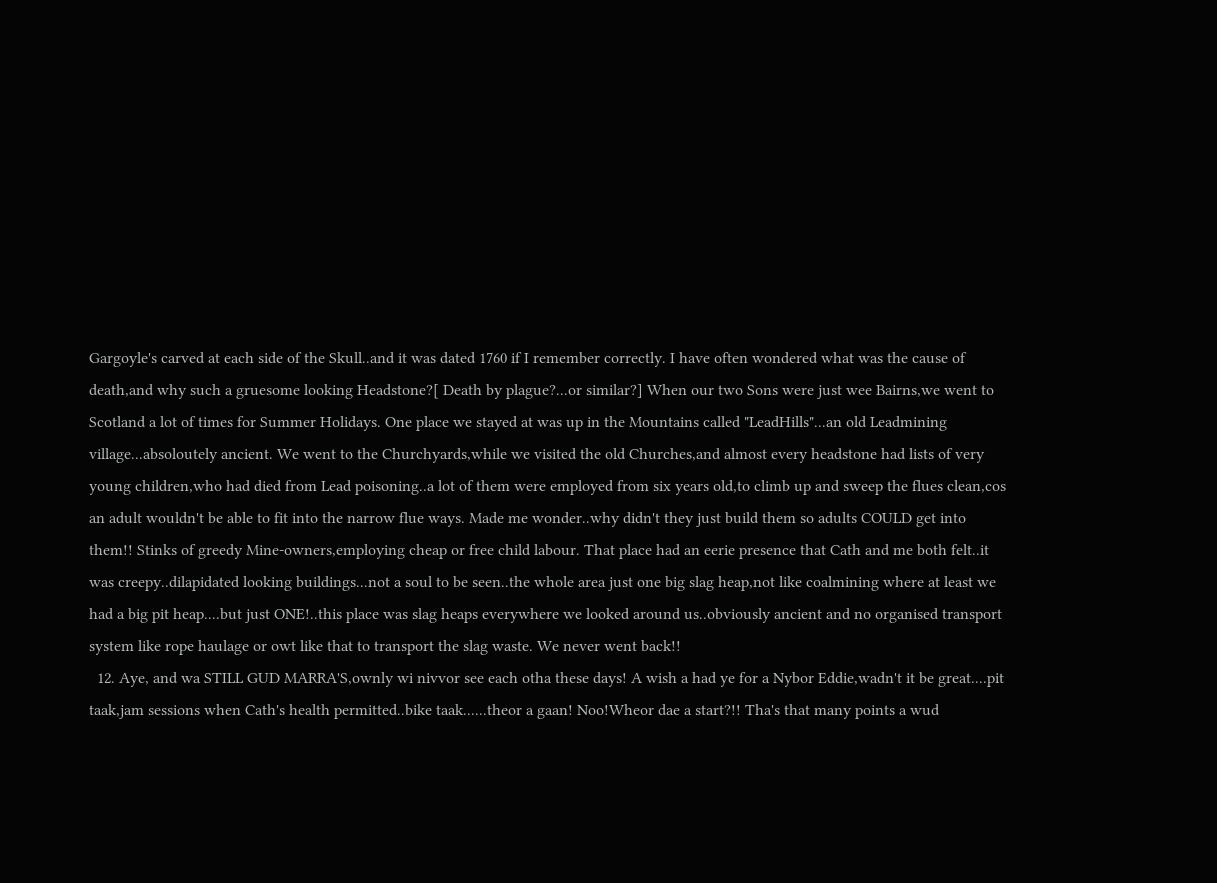Gargoyle's carved at each side of the Skull..and it was dated 1760 if I remember correctly. I have often wondered what was the cause of death,and why such a gruesome looking Headstone?[ Death by plague?...or similar?] When our two Sons were just wee Bairns,we went to Scotland a lot of times for Summer Holidays. One place we stayed at was up in the Mountains called "LeadHills"...an old Leadmining village...absoloutely ancient. We went to the Churchyards,while we visited the old Churches,and almost every headstone had lists of very young children,who had died from Lead poisoning..a lot of them were employed from six years old,to climb up and sweep the flues clean,cos an adult wouldn't be able to fit into the narrow flue ways. Made me wonder..why didn't they just build them so adults COULD get into them!! Stinks of greedy Mine-owners,employing cheap or free child labour. That place had an eerie presence that Cath and me both felt..it was creepy..dilapidated looking buildings...not a soul to be seen..the whole area just one big slag heap,not like coalmining where at least we had a big pit heap....but just ONE!..this place was slag heaps everywhere we looked around us..obviously ancient and no organised transport system like rope haulage or owt like that to transport the slag waste. We never went back!!
  12. Aye, and wa STILL GUD MARRA'S,ownly wi nivvor see each otha these days! A wish a had ye for a Nybor Eddie,wadn't it be great....pit taak,jam sessions when Cath's health permitted..bike taak......theor a gaan! Noo!Wheor dae a start?!! Tha's that many points a wud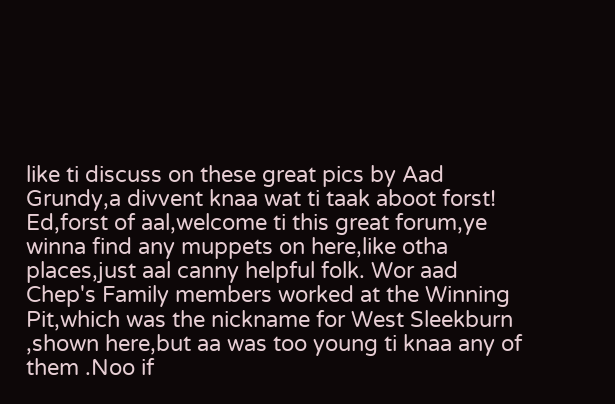like ti discuss on these great pics by Aad Grundy,a divvent knaa wat ti taak aboot forst! Ed,forst of aal,welcome ti this great forum,ye winna find any muppets on here,like otha places,just aal canny helpful folk. Wor aad Chep's Family members worked at the Winning Pit,which was the nickname for West Sleekburn ,shown here,but aa was too young ti knaa any of them .Noo if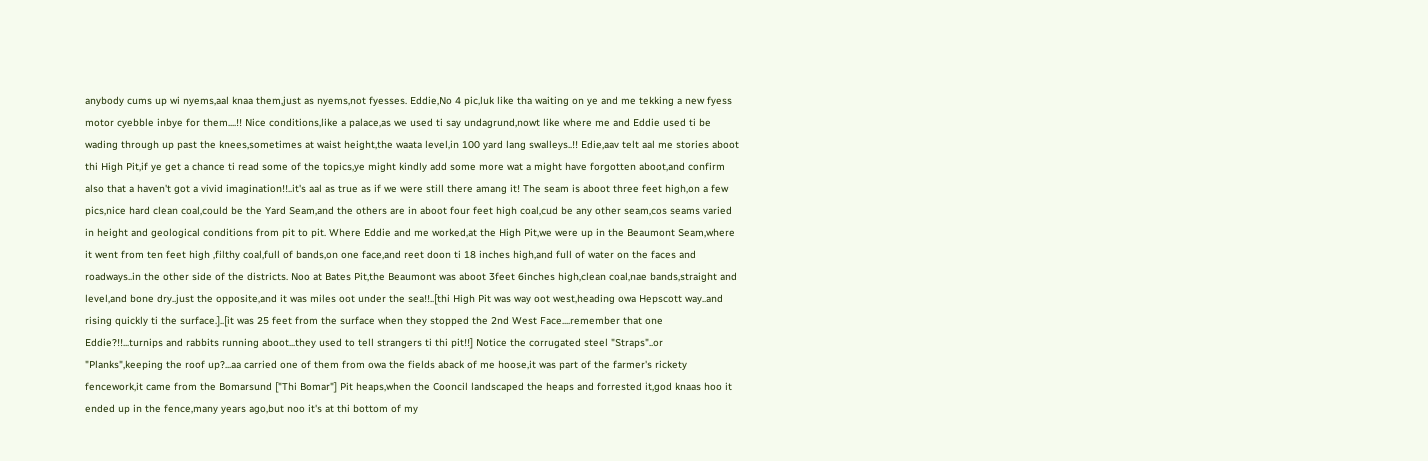anybody cums up wi nyems,aal knaa them,just as nyems,not fyesses. Eddie,No 4 pic,luk like tha waiting on ye and me tekking a new fyess motor cyebble inbye for them....!! Nice conditions,like a palace,as we used ti say undagrund,nowt like where me and Eddie used ti be wading through up past the knees,sometimes at waist height,the waata level,in 100 yard lang swalleys..!! Edie,aav telt aal me stories aboot thi High Pit,if ye get a chance ti read some of the topics,ye might kindly add some more wat a might have forgotten aboot,and confirm also that a haven't got a vivid imagination!!..it's aal as true as if we were still there amang it! The seam is aboot three feet high,on a few pics,nice hard clean coal,could be the Yard Seam,and the others are in aboot four feet high coal,cud be any other seam,cos seams varied in height and geological conditions from pit to pit. Where Eddie and me worked,at the High Pit,we were up in the Beaumont Seam,where it went from ten feet high ,filthy coal,full of bands,on one face,and reet doon ti 18 inches high,and full of water on the faces and roadways..in the other side of the districts. Noo at Bates Pit,the Beaumont was aboot 3feet 6inches high,clean coal,nae bands,straight and level,and bone dry..just the opposite,and it was miles oot under the sea!!..[thi High Pit was way oot west,heading owa Hepscott way..and rising quickly ti the surface.]..[it was 25 feet from the surface when they stopped the 2nd West Face....remember that one Eddie?!!...turnips and rabbits running aboot...they used to tell strangers ti thi pit!!] Notice the corrugated steel "Straps"..or "Planks",keeping the roof up?...aa carried one of them from owa the fields aback of me hoose,it was part of the farmer's rickety fencework,it came from the Bomarsund ["Thi Bomar"] Pit heaps,when the Cooncil landscaped the heaps and forrested it,god knaas hoo it ended up in the fence,many years ago,but noo it's at thi bottom of my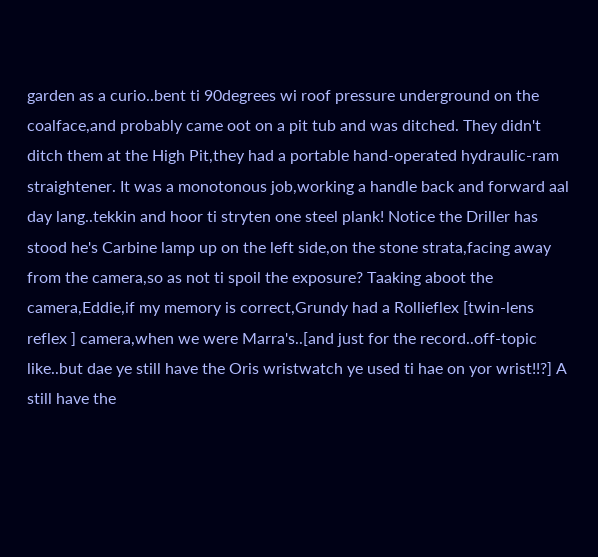garden as a curio..bent ti 90degrees wi roof pressure underground on the coalface,and probably came oot on a pit tub and was ditched. They didn't ditch them at the High Pit,they had a portable hand-operated hydraulic-ram straightener. It was a monotonous job,working a handle back and forward aal day lang..tekkin and hoor ti stryten one steel plank! Notice the Driller has stood he's Carbine lamp up on the left side,on the stone strata,facing away from the camera,so as not ti spoil the exposure? Taaking aboot the camera,Eddie,if my memory is correct,Grundy had a Rollieflex [twin-lens reflex ] camera,when we were Marra's..[and just for the record..off-topic like..but dae ye still have the Oris wristwatch ye used ti hae on yor wrist!!?] A still have the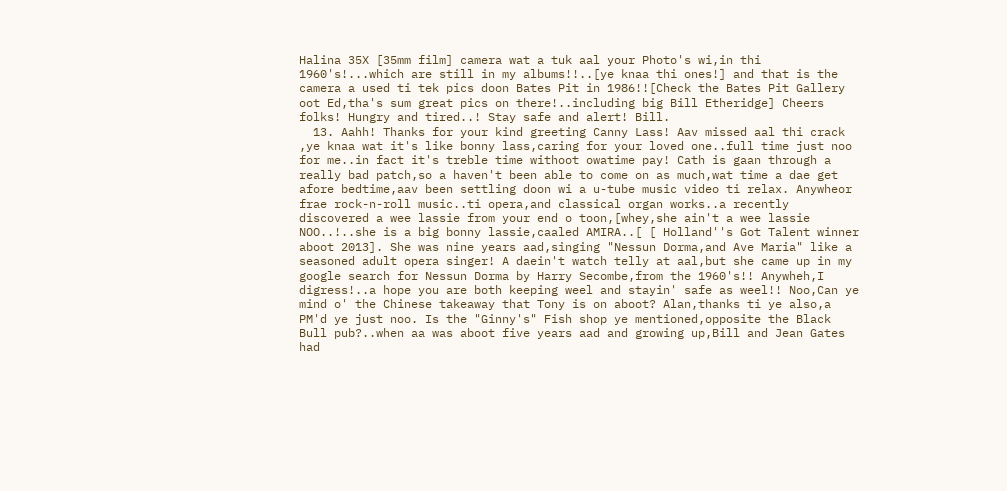Halina 35X [35mm film] camera wat a tuk aal your Photo's wi,in thi 1960's!...which are still in my albums!!..[ye knaa thi ones!] and that is the camera a used ti tek pics doon Bates Pit in 1986!![Check the Bates Pit Gallery oot Ed,tha's sum great pics on there!..including big Bill Etheridge] Cheers folks! Hungry and tired..! Stay safe and alert! Bill.
  13. Aahh! Thanks for your kind greeting Canny Lass! Aav missed aal thi crack ,ye knaa wat it's like bonny lass,caring for your loved one..full time just noo for me..in fact it's treble time withoot owatime pay! Cath is gaan through a really bad patch,so a haven't been able to come on as much,wat time a dae get afore bedtime,aav been settling doon wi a u-tube music video ti relax. Anywheor frae rock-n-roll music..ti opera,and classical organ works..a recently discovered a wee lassie from your end o toon,[whey,she ain't a wee lassie NOO..!..she is a big bonny lassie,caaled AMIRA..[ [ Holland''s Got Talent winner aboot 2013]. She was nine years aad,singing "Nessun Dorma,and Ave Maria" like a seasoned adult opera singer! A daein't watch telly at aal,but she came up in my google search for Nessun Dorma by Harry Secombe,from the 1960's!! Anywheh,I digress!..a hope you are both keeping weel and stayin' safe as weel!! Noo,Can ye mind o' the Chinese takeaway that Tony is on aboot? Alan,thanks ti ye also,a PM'd ye just noo. Is the "Ginny's" Fish shop ye mentioned,opposite the Black Bull pub?..when aa was aboot five years aad and growing up,Bill and Jean Gates had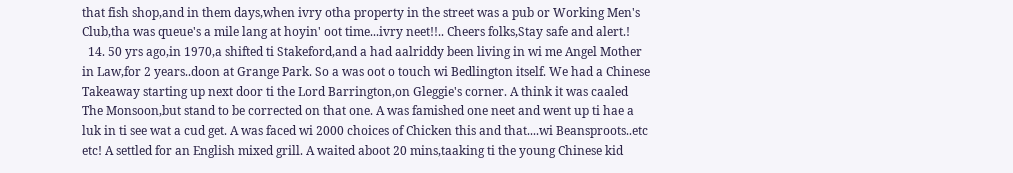that fish shop,and in them days,when ivry otha property in the street was a pub or Working Men's Club,tha was queue's a mile lang at hoyin' oot time...ivry neet!!.. Cheers folks,Stay safe and alert.!
  14. 50 yrs ago,in 1970,a shifted ti Stakeford,and a had aalriddy been living in wi me Angel Mother in Law,for 2 years..doon at Grange Park. So a was oot o touch wi Bedlington itself. We had a Chinese Takeaway starting up next door ti the Lord Barrington,on Gleggie's corner. A think it was caaled The Monsoon,but stand to be corrected on that one. A was famished one neet and went up ti hae a luk in ti see wat a cud get. A was faced wi 2000 choices of Chicken this and that....wi Beansproots..etc etc! A settled for an English mixed grill. A waited aboot 20 mins,taaking ti the young Chinese kid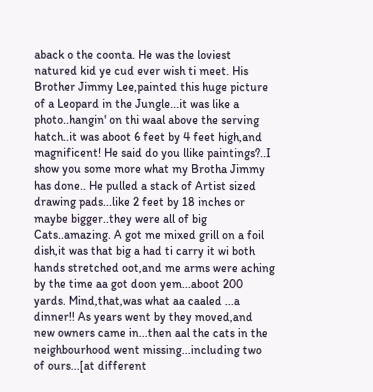aback o the coonta. He was the loviest natured kid ye cud ever wish ti meet. His Brother Jimmy Lee,painted this huge picture of a Leopard in the Jungle...it was like a photo..hangin' on thi waal above the serving hatch..it was aboot 6 feet by 4 feet high,and magnificent! He said do you llike paintings?..I show you some more what my Brotha Jimmy has done.. He pulled a stack of Artist sized drawing pads...like 2 feet by 18 inches or maybe bigger..they were all of big Cats..amazing. A got me mixed grill on a foil dish,it was that big a had ti carry it wi both hands stretched oot,and me arms were aching by the time aa got doon yem...aboot 200 yards. Mind,that,was what aa caaled ...a dinner!! As years went by they moved,and new owners came in...then aal the cats in the neighbourhood went missing...including two of ours...[at different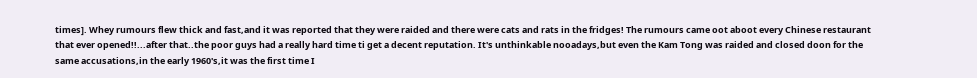times]. Whey rumours flew thick and fast,and it was reported that they were raided and there were cats and rats in the fridges! The rumours came oot aboot every Chinese restaurant that ever opened!!...after that..the poor guys had a really hard time ti get a decent reputation. It's unthinkable nooadays,but even the Kam Tong was raided and closed doon for the same accusations,in the early 1960's,it was the first time I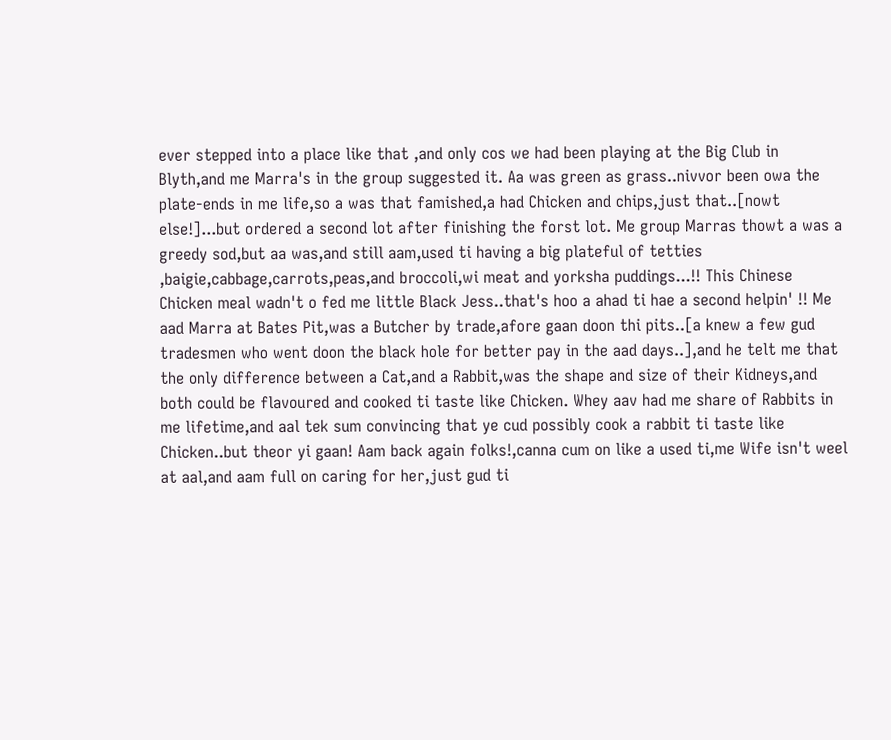ever stepped into a place like that ,and only cos we had been playing at the Big Club in Blyth,and me Marra's in the group suggested it. Aa was green as grass..nivvor been owa the plate-ends in me life,so a was that famished,a had Chicken and chips,just that..[nowt else!]...but ordered a second lot after finishing the forst lot. Me group Marras thowt a was a greedy sod,but aa was,and still aam,used ti having a big plateful of tetties ,baigie,cabbage,carrots,peas,and broccoli,wi meat and yorksha puddings...!! This Chinese Chicken meal wadn't o fed me little Black Jess..that's hoo a ahad ti hae a second helpin' !! Me aad Marra at Bates Pit,was a Butcher by trade,afore gaan doon thi pits..[a knew a few gud tradesmen who went doon the black hole for better pay in the aad days..],and he telt me that the only difference between a Cat,and a Rabbit,was the shape and size of their Kidneys,and both could be flavoured and cooked ti taste like Chicken. Whey aav had me share of Rabbits in me lifetime,and aal tek sum convincing that ye cud possibly cook a rabbit ti taste like Chicken..but theor yi gaan! Aam back again folks!,canna cum on like a used ti,me Wife isn't weel at aal,and aam full on caring for her,just gud ti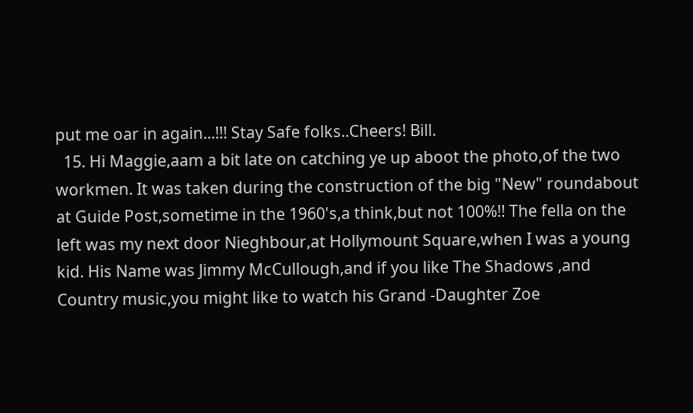put me oar in again...!!! Stay Safe folks..Cheers! Bill.
  15. Hi Maggie,aam a bit late on catching ye up aboot the photo,of the two workmen. It was taken during the construction of the big "New" roundabout at Guide Post,sometime in the 1960's,a think,but not 100%!! The fella on the left was my next door Nieghbour,at Hollymount Square,when I was a young kid. His Name was Jimmy McCullough,and if you like The Shadows ,and Country music,you might like to watch his Grand -Daughter Zoe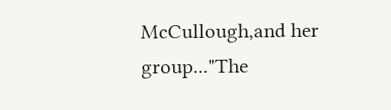McCullough,and her group..."The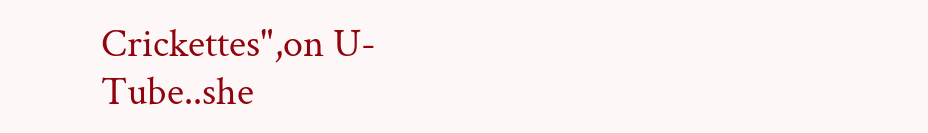Crickettes",on U-Tube..she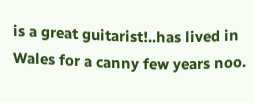is a great guitarist!..has lived in Wales for a canny few years noo.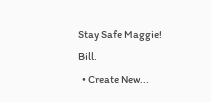Stay Safe Maggie! Bill.
  • Create New...